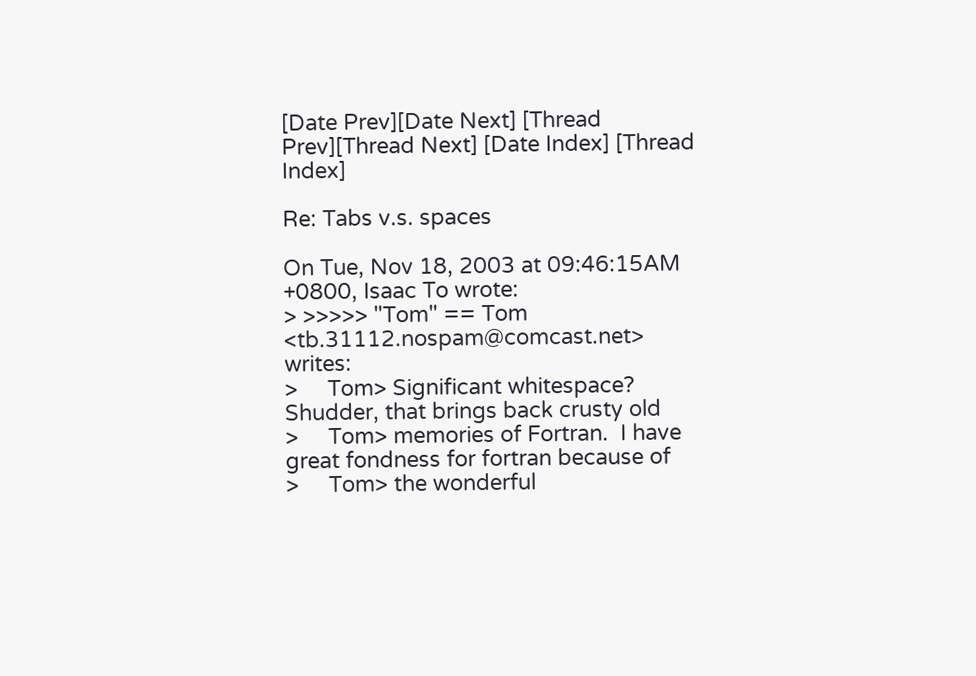[Date Prev][Date Next] [Thread Prev][Thread Next] [Date Index] [Thread Index]

Re: Tabs v.s. spaces

On Tue, Nov 18, 2003 at 09:46:15AM +0800, Isaac To wrote:
> >>>>> "Tom" == Tom  <tb.31112.nospam@comcast.net> writes:
>     Tom> Significant whitespace?  Shudder, that brings back crusty old
>     Tom> memories of Fortran.  I have great fondness for fortran because of
>     Tom> the wonderful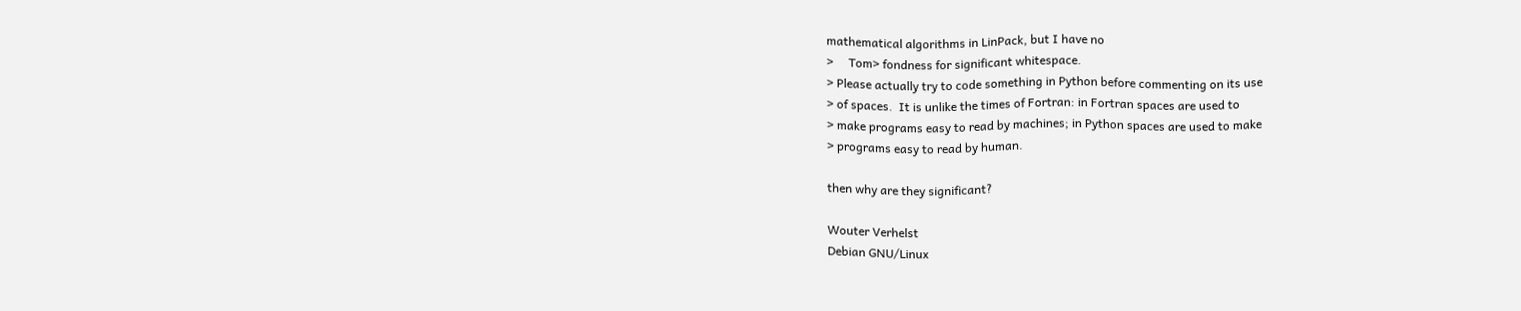mathematical algorithms in LinPack, but I have no
>     Tom> fondness for significant whitespace.
> Please actually try to code something in Python before commenting on its use
> of spaces.  It is unlike the times of Fortran: in Fortran spaces are used to
> make programs easy to read by machines; in Python spaces are used to make
> programs easy to read by human.

then why are they significant?

Wouter Verhelst
Debian GNU/Linux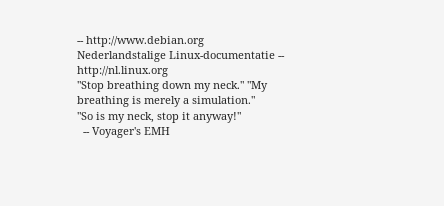-- http://www.debian.org
Nederlandstalige Linux-documentatie -- http://nl.linux.org
"Stop breathing down my neck." "My breathing is merely a simulation."
"So is my neck, stop it anyway!"
  -- Voyager's EMH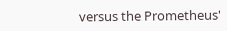versus the Prometheus'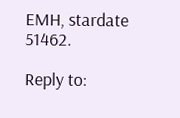EMH, stardate 51462.

Reply to: